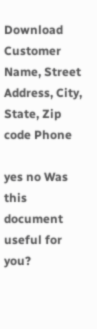Download Customer Name, Street Address, City, State, Zip code Phone

yes no Was this document useful for you?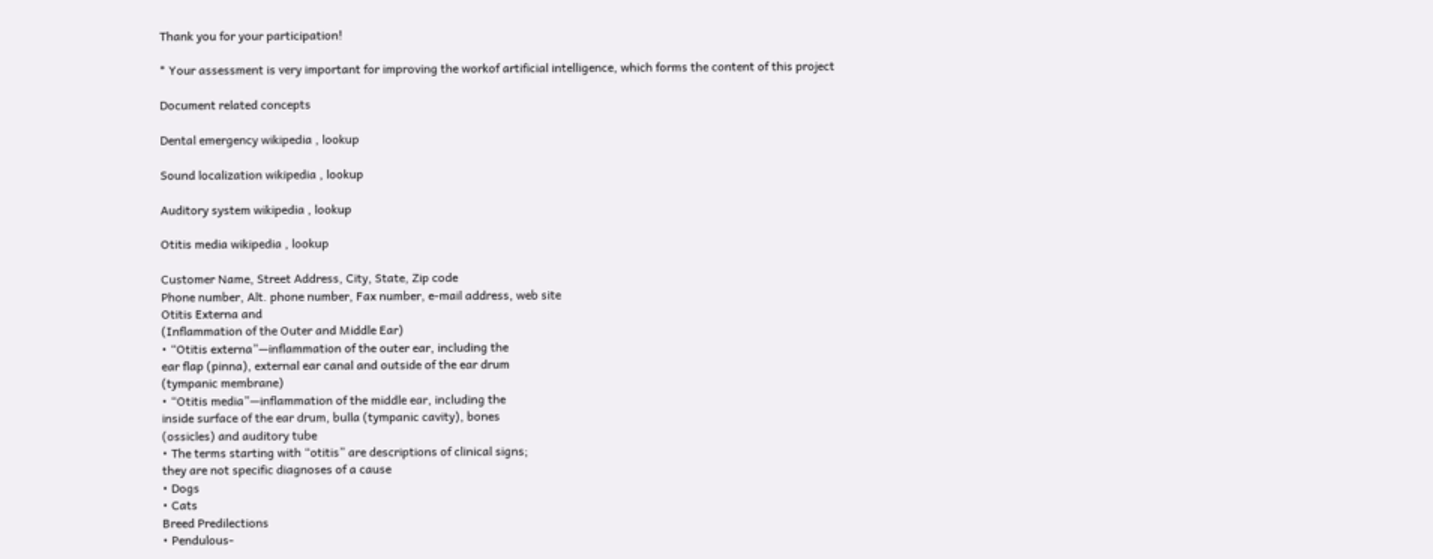Thank you for your participation!

* Your assessment is very important for improving the workof artificial intelligence, which forms the content of this project

Document related concepts

Dental emergency wikipedia , lookup

Sound localization wikipedia , lookup

Auditory system wikipedia , lookup

Otitis media wikipedia , lookup

Customer Name, Street Address, City, State, Zip code
Phone number, Alt. phone number, Fax number, e-mail address, web site
Otitis Externa and
(Inflammation of the Outer and Middle Ear)
• “Otitis externa”—inflammation of the outer ear, including the
ear flap (pinna), external ear canal and outside of the ear drum
(tympanic membrane)
• “Otitis media”—inflammation of the middle ear, including the
inside surface of the ear drum, bulla (tympanic cavity), bones
(ossicles) and auditory tube
• The terms starting with “otitis” are descriptions of clinical signs;
they are not specific diagnoses of a cause
• Dogs
• Cats
Breed Predilections
• Pendulous-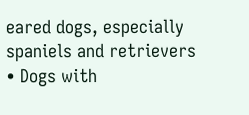eared dogs, especially spaniels and retrievers
• Dogs with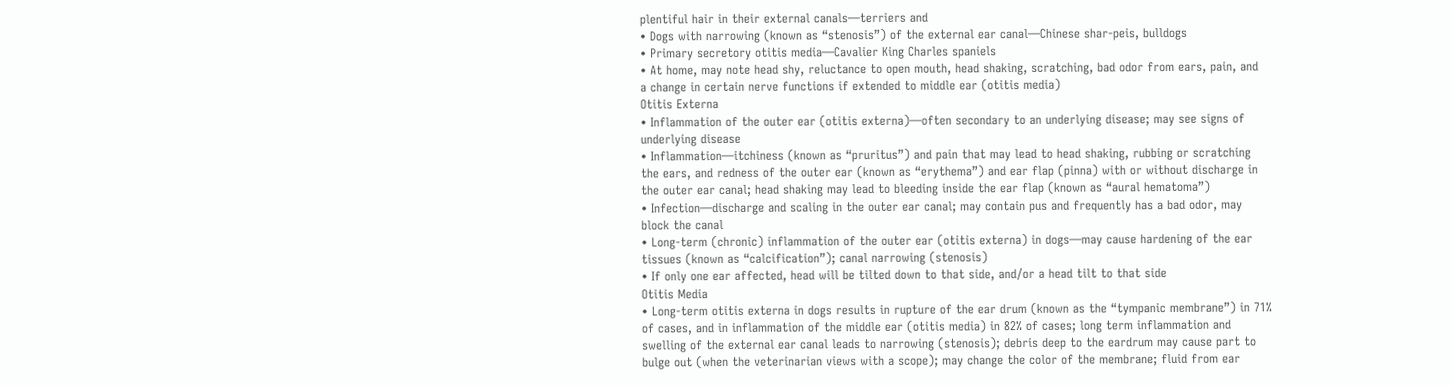plentiful hair in their external canals—terriers and
• Dogs with narrowing (known as “stenosis”) of the external ear canal—Chinese shar-peis, bulldogs
• Primary secretory otitis media—Cavalier King Charles spaniels
• At home, may note head shy, reluctance to open mouth, head shaking, scratching, bad odor from ears, pain, and
a change in certain nerve functions if extended to middle ear (otitis media)
Otitis Externa
• Inflammation of the outer ear (otitis externa)—often secondary to an underlying disease; may see signs of
underlying disease
• Inflammation—itchiness (known as “pruritus”) and pain that may lead to head shaking, rubbing or scratching
the ears, and redness of the outer ear (known as “erythema”) and ear flap (pinna) with or without discharge in
the outer ear canal; head shaking may lead to bleeding inside the ear flap (known as “aural hematoma”)
• Infection—discharge and scaling in the outer ear canal; may contain pus and frequently has a bad odor, may
block the canal
• Long-term (chronic) inflammation of the outer ear (otitis externa) in dogs—may cause hardening of the ear
tissues (known as “calcification”); canal narrowing (stenosis)
• If only one ear affected, head will be tilted down to that side, and/or a head tilt to that side
Otitis Media
• Long-term otitis externa in dogs results in rupture of the ear drum (known as the “tympanic membrane”) in 71%
of cases, and in inflammation of the middle ear (otitis media) in 82% of cases; long term inflammation and
swelling of the external ear canal leads to narrowing (stenosis); debris deep to the eardrum may cause part to
bulge out (when the veterinarian views with a scope); may change the color of the membrane; fluid from ear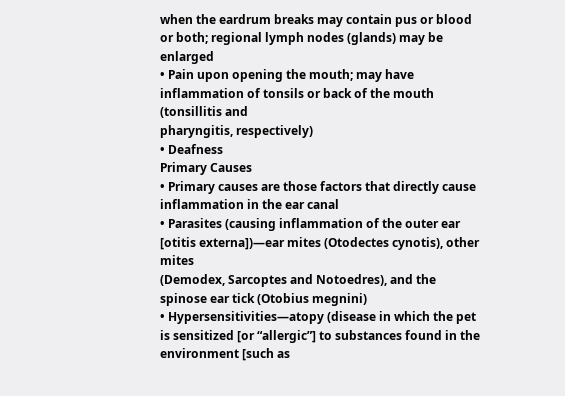when the eardrum breaks may contain pus or blood or both; regional lymph nodes (glands) may be enlarged
• Pain upon opening the mouth; may have inflammation of tonsils or back of the mouth (tonsillitis and
pharyngitis, respectively)
• Deafness
Primary Causes
• Primary causes are those factors that directly cause inflammation in the ear canal
• Parasites (causing inflammation of the outer ear [otitis externa])—ear mites (Otodectes cynotis), other mites
(Demodex, Sarcoptes and Notoedres), and the spinose ear tick (Otobius megnini)
• Hypersensitivities—atopy (disease in which the pet is sensitized [or “allergic”] to substances found in the
environment [such as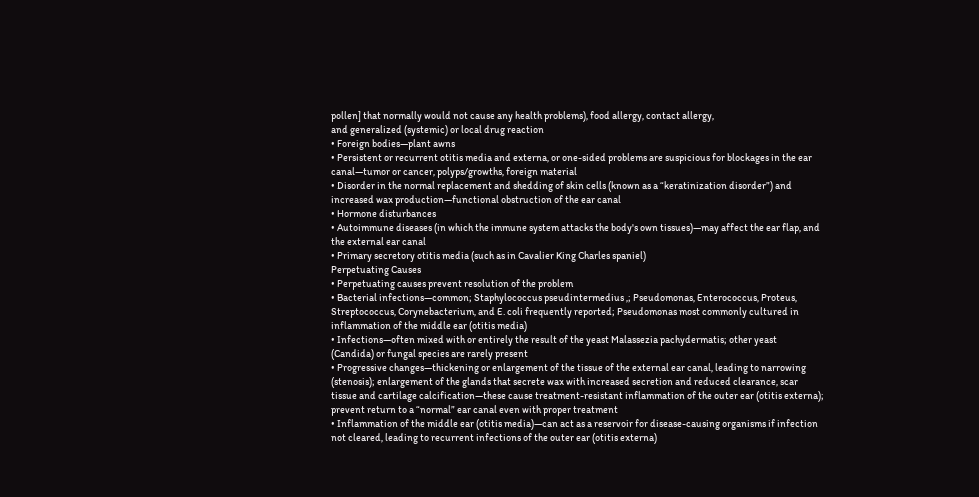pollen] that normally would not cause any health problems), food allergy, contact allergy,
and generalized (systemic) or local drug reaction
• Foreign bodies—plant awns
• Persistent or recurrent otitis media and externa, or one-sided problems are suspicious for blockages in the ear
canal—tumor or cancer, polyps/growths, foreign material
• Disorder in the normal replacement and shedding of skin cells (known as a “keratinization disorder”) and
increased wax production—functional obstruction of the ear canal
• Hormone disturbances
• Autoimmune diseases (in which the immune system attacks the body's own tissues)—may affect the ear flap, and
the external ear canal
• Primary secretory otitis media (such as in Cavalier King Charles spaniel)
Perpetuating Causes
• Perpetuating causes prevent resolution of the problem
• Bacterial infections—common; Staphylococcus pseudintermedius ,; Pseudomonas, Enterococcus, Proteus,
Streptococcus, Corynebacterium, and E. coli frequently reported; Pseudomonas most commonly cultured in
inflammation of the middle ear (otitis media)
• Infections—often mixed with or entirely the result of the yeast Malassezia pachydermatis; other yeast
(Candida) or fungal species are rarely present
• Progressive changes—thickening or enlargement of the tissue of the external ear canal, leading to narrowing
(stenosis); enlargement of the glands that secrete wax with increased secretion and reduced clearance, scar
tissue and cartilage calcification—these cause treatment-resistant inflammation of the outer ear (otitis externa);
prevent return to a “normal” ear canal even with proper treatment
• Inflammation of the middle ear (otitis media)—can act as a reservoir for disease-causing organisms if infection
not cleared, leading to recurrent infections of the outer ear (otitis externa)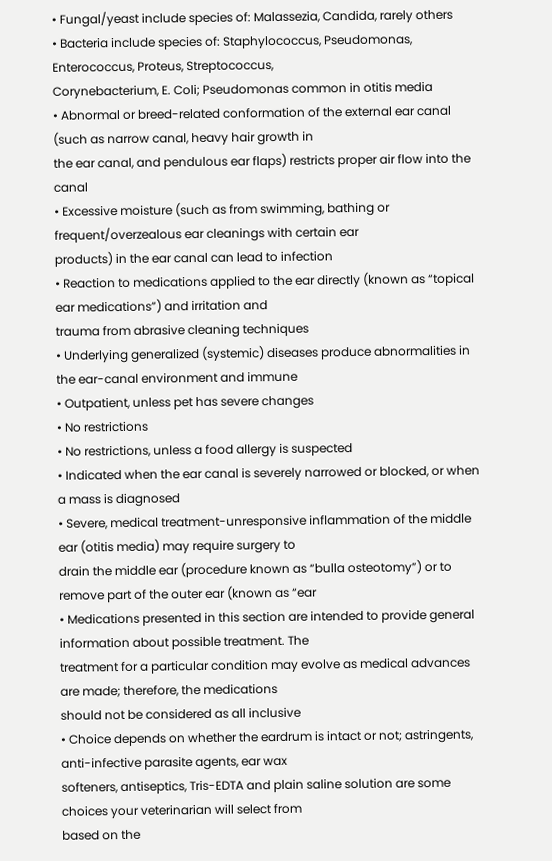• Fungal/yeast include species of: Malassezia, Candida, rarely others
• Bacteria include species of: Staphylococcus, Pseudomonas, Enterococcus, Proteus, Streptococcus,
Corynebacterium, E. Coli; Pseudomonas common in otitis media
• Abnormal or breed-related conformation of the external ear canal (such as narrow canal, heavy hair growth in
the ear canal, and pendulous ear flaps) restricts proper air flow into the canal
• Excessive moisture (such as from swimming, bathing or frequent/overzealous ear cleanings with certain ear
products) in the ear canal can lead to infection
• Reaction to medications applied to the ear directly (known as “topical ear medications”) and irritation and
trauma from abrasive cleaning techniques
• Underlying generalized (systemic) diseases produce abnormalities in the ear-canal environment and immune
• Outpatient, unless pet has severe changes
• No restrictions
• No restrictions, unless a food allergy is suspected
• Indicated when the ear canal is severely narrowed or blocked, or when a mass is diagnosed
• Severe, medical treatment-unresponsive inflammation of the middle ear (otitis media) may require surgery to
drain the middle ear (procedure known as “bulla osteotomy”) or to remove part of the outer ear (known as “ear
• Medications presented in this section are intended to provide general information about possible treatment. The
treatment for a particular condition may evolve as medical advances are made; therefore, the medications
should not be considered as all inclusive
• Choice depends on whether the eardrum is intact or not; astringents, anti-infective parasite agents, ear wax
softeners, antiseptics, Tris-EDTA and plain saline solution are some choices your veterinarian will select from
based on the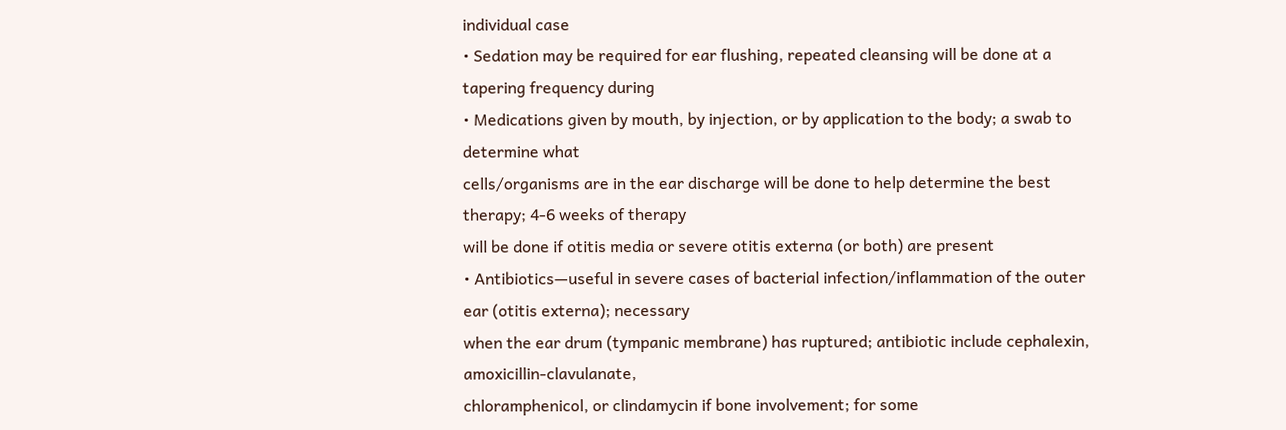individual case
• Sedation may be required for ear flushing, repeated cleansing will be done at a tapering frequency during
• Medications given by mouth, by injection, or by application to the body; a swab to determine what
cells/organisms are in the ear discharge will be done to help determine the best therapy; 4-6 weeks of therapy
will be done if otitis media or severe otitis externa (or both) are present
• Antibiotics—useful in severe cases of bacterial infection/inflammation of the outer ear (otitis externa); necessary
when the ear drum (tympanic membrane) has ruptured; antibiotic include cephalexin, amoxicillin-clavulanate,
chloramphenicol, or clindamycin if bone involvement; for some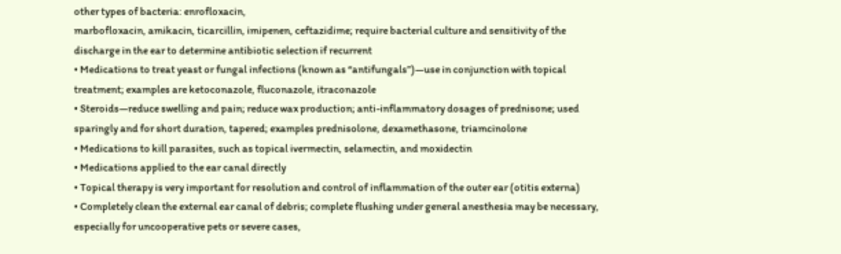other types of bacteria: enrofloxacin,
marbofloxacin, amikacin, ticarcillin, imipenen, ceftazidime; require bacterial culture and sensitivity of the
discharge in the ear to determine antibiotic selection if recurrent
• Medications to treat yeast or fungal infections (known as “antifungals”)—use in conjunction with topical
treatment; examples are ketoconazole, fluconazole, itraconazole
• Steroids—reduce swelling and pain; reduce wax production; anti-inflammatory dosages of prednisone; used
sparingly and for short duration, tapered; examples prednisolone, dexamethasone, triamcinolone
• Medications to kill parasites, such as topical ivermectin, selamectin, and moxidectin
• Medications applied to the ear canal directly
• Topical therapy is very important for resolution and control of inflammation of the outer ear (otitis externa)
• Completely clean the external ear canal of debris; complete flushing under general anesthesia may be necessary,
especially for uncooperative pets or severe cases,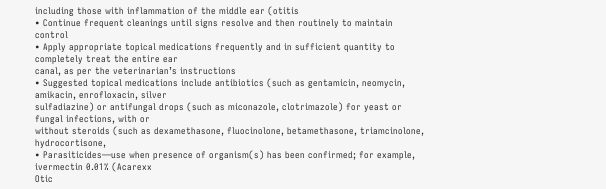including those with inflammation of the middle ear (otitis
• Continue frequent cleanings until signs resolve and then routinely to maintain control
• Apply appropriate topical medications frequently and in sufficient quantity to completely treat the entire ear
canal, as per the veterinarian’s instructions
• Suggested topical medications include antibiotics (such as gentamicin, neomycin, amikacin, enrofloxacin, silver
sulfadiazine) or antifungal drops (such as miconazole, clotrimazole) for yeast or fungal infections, with or
without steroids (such as dexamethasone, fluocinolone, betamethasone, triamcinolone, hydrocortisone,
• Parasiticides—use when presence of organism(s) has been confirmed; for example, ivermectin 0.01% (Acarexx
Otic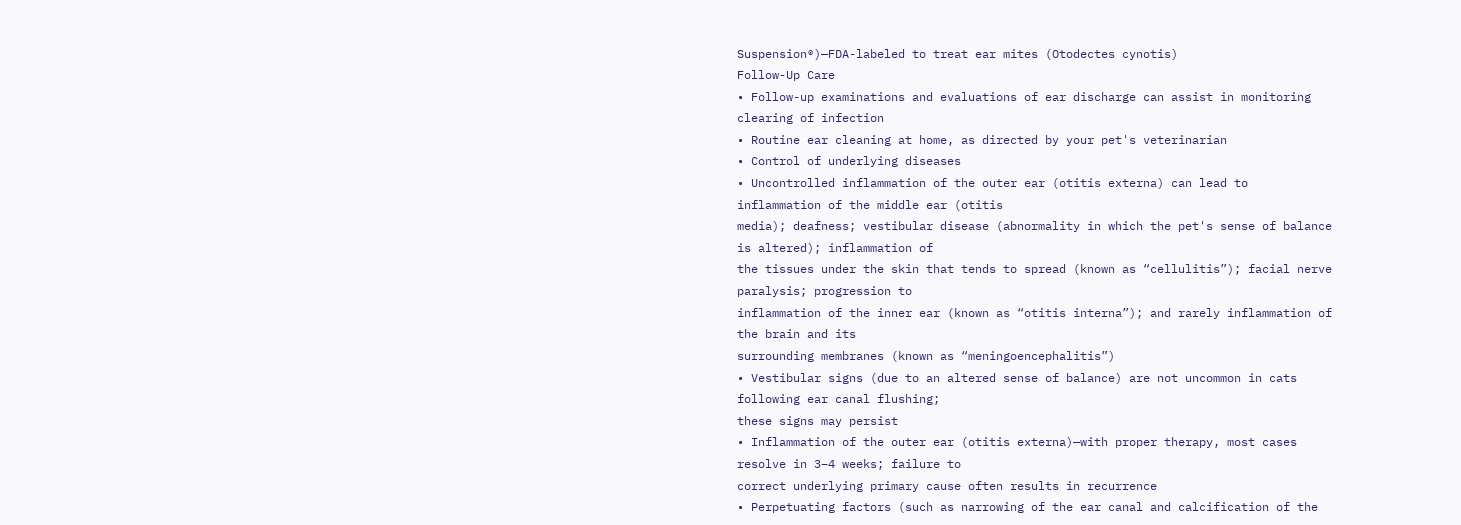Suspension®)—FDA-labeled to treat ear mites (Otodectes cynotis)
Follow-Up Care
• Follow-up examinations and evaluations of ear discharge can assist in monitoring clearing of infection
• Routine ear cleaning at home, as directed by your pet's veterinarian
• Control of underlying diseases
• Uncontrolled inflammation of the outer ear (otitis externa) can lead to inflammation of the middle ear (otitis
media); deafness; vestibular disease (abnormality in which the pet's sense of balance is altered); inflammation of
the tissues under the skin that tends to spread (known as “cellulitis”); facial nerve paralysis; progression to
inflammation of the inner ear (known as “otitis interna”); and rarely inflammation of the brain and its
surrounding membranes (known as “meningoencephalitis”)
• Vestibular signs (due to an altered sense of balance) are not uncommon in cats following ear canal flushing;
these signs may persist
• Inflammation of the outer ear (otitis externa)—with proper therapy, most cases resolve in 3–4 weeks; failure to
correct underlying primary cause often results in recurrence
• Perpetuating factors (such as narrowing of the ear canal and calcification of the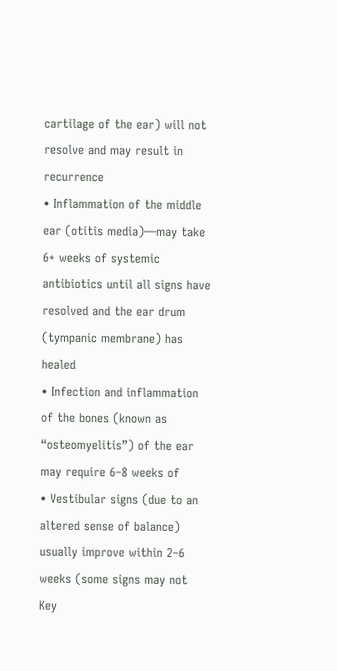cartilage of the ear) will not
resolve and may result in recurrence
• Inflammation of the middle ear (otitis media)—may take 6+ weeks of systemic antibiotics until all signs have
resolved and the ear drum (tympanic membrane) has healed
• Infection and inflammation of the bones (known as “osteomyelitis”) of the ear may require 6–8 weeks of
• Vestibular signs (due to an altered sense of balance) usually improve within 2–6 weeks (some signs may not
Key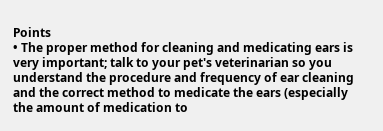Points
• The proper method for cleaning and medicating ears is very important; talk to your pet's veterinarian so you
understand the procedure and frequency of ear cleaning and the correct method to medicate the ears (especially
the amount of medication to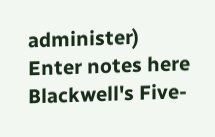administer)
Enter notes here
Blackwell's Five-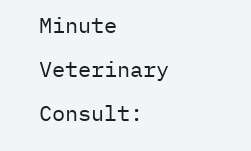Minute Veterinary Consult: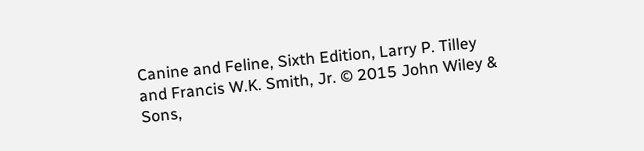Canine and Feline, Sixth Edition, Larry P. Tilley and Francis W.K. Smith, Jr. © 2015 John Wiley & Sons,